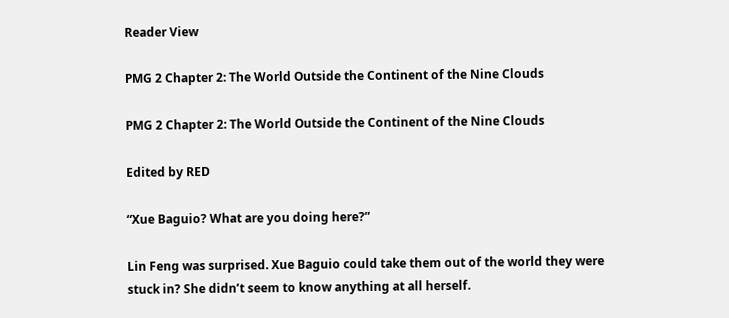Reader View

PMG 2 Chapter 2: The World Outside the Continent of the Nine Clouds

PMG 2 Chapter 2: The World Outside the Continent of the Nine Clouds

Edited by RED

“Xue Baguio? What are you doing here?”

Lin Feng was surprised. Xue Baguio could take them out of the world they were stuck in? She didn’t seem to know anything at all herself.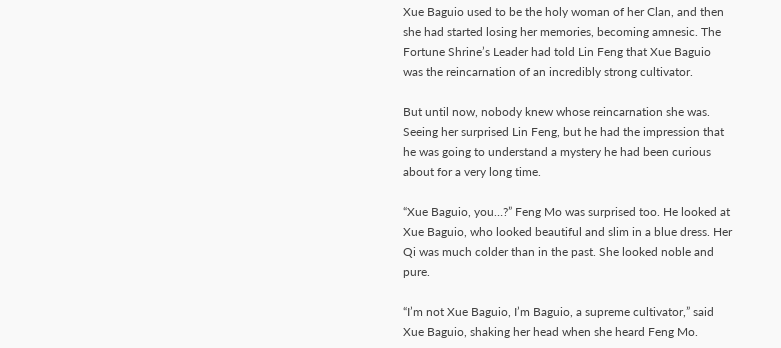Xue Baguio used to be the holy woman of her Clan, and then she had started losing her memories, becoming amnesic. The Fortune Shrine’s Leader had told Lin Feng that Xue Baguio was the reincarnation of an incredibly strong cultivator.

But until now, nobody knew whose reincarnation she was. Seeing her surprised Lin Feng, but he had the impression that he was going to understand a mystery he had been curious about for a very long time.

“Xue Baguio, you…?” Feng Mo was surprised too. He looked at Xue Baguio, who looked beautiful and slim in a blue dress. Her Qi was much colder than in the past. She looked noble and pure.

“I’m not Xue Baguio, I’m Baguio, a supreme cultivator,” said Xue Baguio, shaking her head when she heard Feng Mo.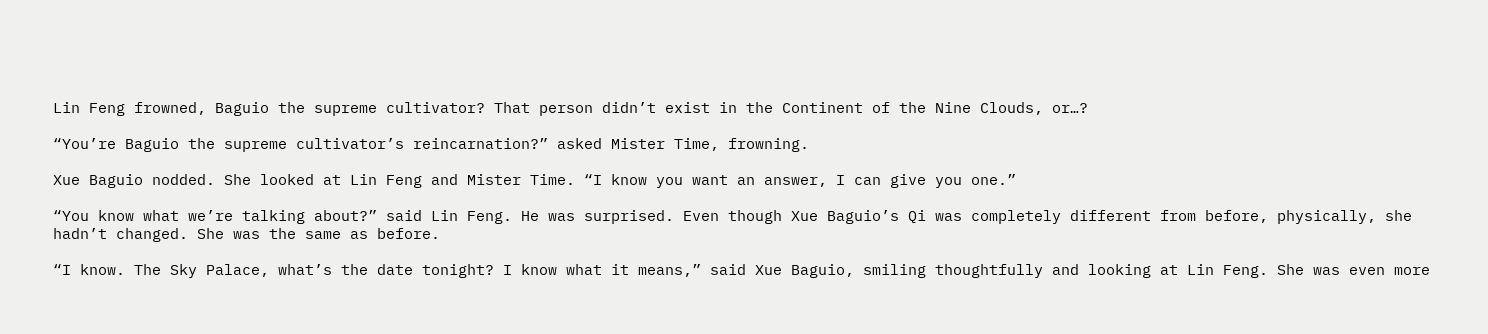Lin Feng frowned, Baguio the supreme cultivator? That person didn’t exist in the Continent of the Nine Clouds, or…?

“You’re Baguio the supreme cultivator’s reincarnation?” asked Mister Time, frowning.

Xue Baguio nodded. She looked at Lin Feng and Mister Time. “I know you want an answer, I can give you one.”

“You know what we’re talking about?” said Lin Feng. He was surprised. Even though Xue Baguio’s Qi was completely different from before, physically, she hadn’t changed. She was the same as before.

“I know. The Sky Palace, what’s the date tonight? I know what it means,” said Xue Baguio, smiling thoughtfully and looking at Lin Feng. She was even more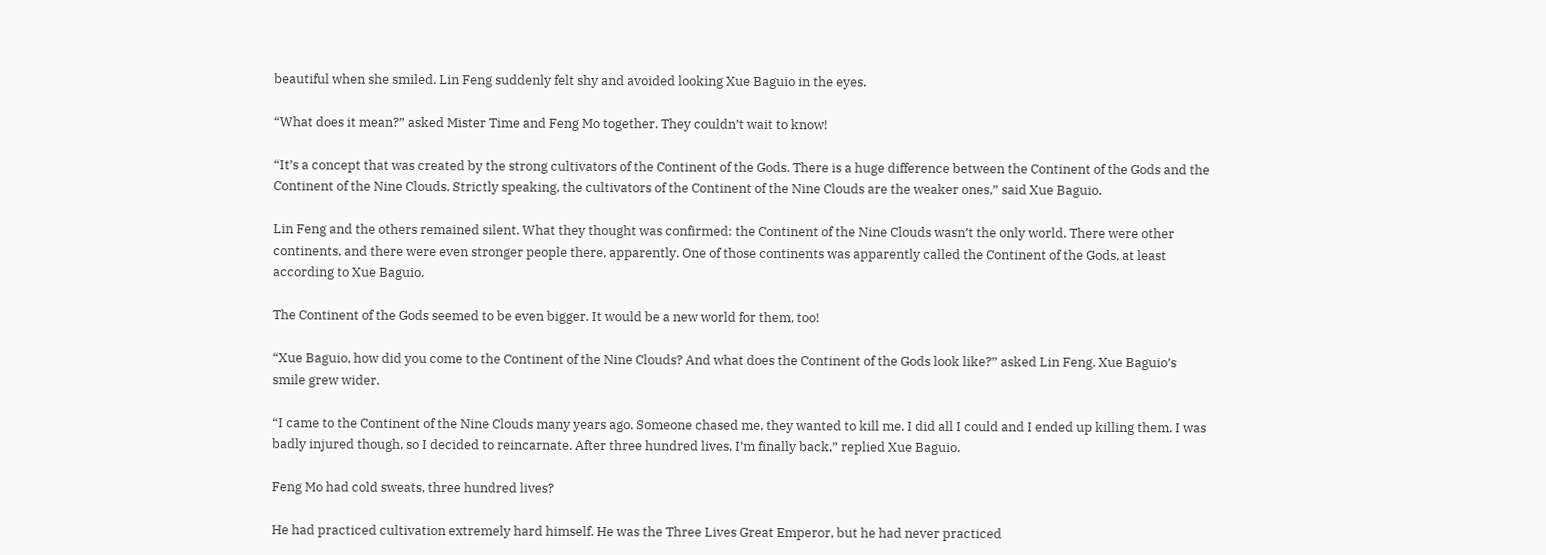beautiful when she smiled. Lin Feng suddenly felt shy and avoided looking Xue Baguio in the eyes.

“What does it mean?” asked Mister Time and Feng Mo together. They couldn’t wait to know!

“It’s a concept that was created by the strong cultivators of the Continent of the Gods. There is a huge difference between the Continent of the Gods and the Continent of the Nine Clouds. Strictly speaking, the cultivators of the Continent of the Nine Clouds are the weaker ones,” said Xue Baguio.

Lin Feng and the others remained silent. What they thought was confirmed: the Continent of the Nine Clouds wasn’t the only world. There were other continents, and there were even stronger people there, apparently. One of those continents was apparently called the Continent of the Gods, at least according to Xue Baguio.

The Continent of the Gods seemed to be even bigger. It would be a new world for them, too!

“Xue Baguio, how did you come to the Continent of the Nine Clouds? And what does the Continent of the Gods look like?” asked Lin Feng. Xue Baguio’s smile grew wider.

“I came to the Continent of the Nine Clouds many years ago. Someone chased me, they wanted to kill me. I did all I could and I ended up killing them. I was badly injured though, so I decided to reincarnate. After three hundred lives, I’m finally back,” replied Xue Baguio.

Feng Mo had cold sweats, three hundred lives?

He had practiced cultivation extremely hard himself. He was the Three Lives Great Emperor, but he had never practiced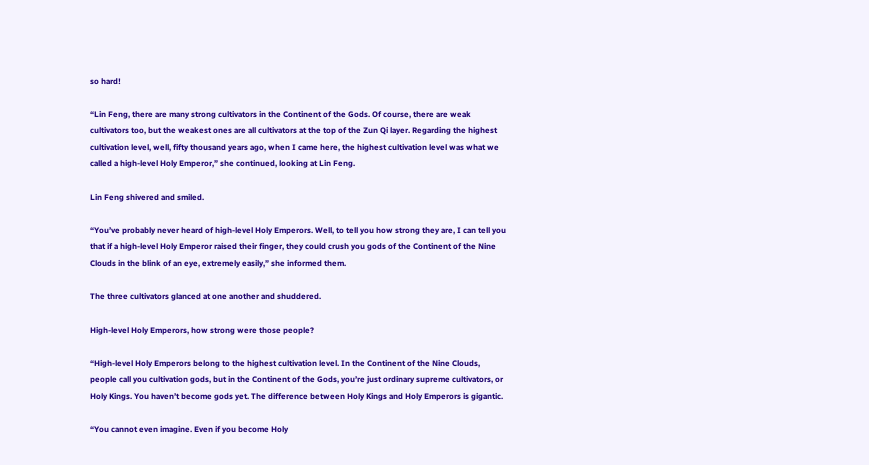so hard!

“Lin Feng, there are many strong cultivators in the Continent of the Gods. Of course, there are weak cultivators too, but the weakest ones are all cultivators at the top of the Zun Qi layer. Regarding the highest cultivation level, well, fifty thousand years ago, when I came here, the highest cultivation level was what we called a high-level Holy Emperor,” she continued, looking at Lin Feng.

Lin Feng shivered and smiled.

“You’ve probably never heard of high-level Holy Emperors. Well, to tell you how strong they are, I can tell you that if a high-level Holy Emperor raised their finger, they could crush you gods of the Continent of the Nine Clouds in the blink of an eye, extremely easily,” she informed them.

The three cultivators glanced at one another and shuddered.

High-level Holy Emperors, how strong were those people?

“High-level Holy Emperors belong to the highest cultivation level. In the Continent of the Nine Clouds, people call you cultivation gods, but in the Continent of the Gods, you’re just ordinary supreme cultivators, or Holy Kings. You haven’t become gods yet. The difference between Holy Kings and Holy Emperors is gigantic.

“You cannot even imagine. Even if you become Holy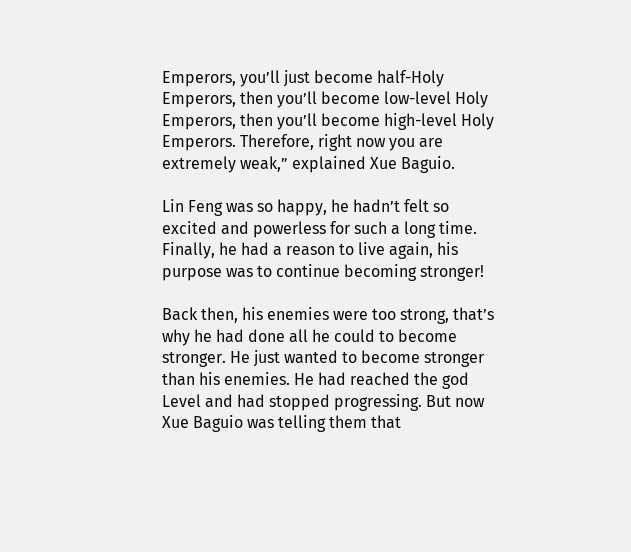Emperors, you’ll just become half-Holy Emperors, then you’ll become low-level Holy Emperors, then you’ll become high-level Holy Emperors. Therefore, right now you are extremely weak,” explained Xue Baguio.

Lin Feng was so happy, he hadn’t felt so excited and powerless for such a long time. Finally, he had a reason to live again, his purpose was to continue becoming stronger!

Back then, his enemies were too strong, that’s why he had done all he could to become stronger. He just wanted to become stronger than his enemies. He had reached the god Level and had stopped progressing. But now Xue Baguio was telling them that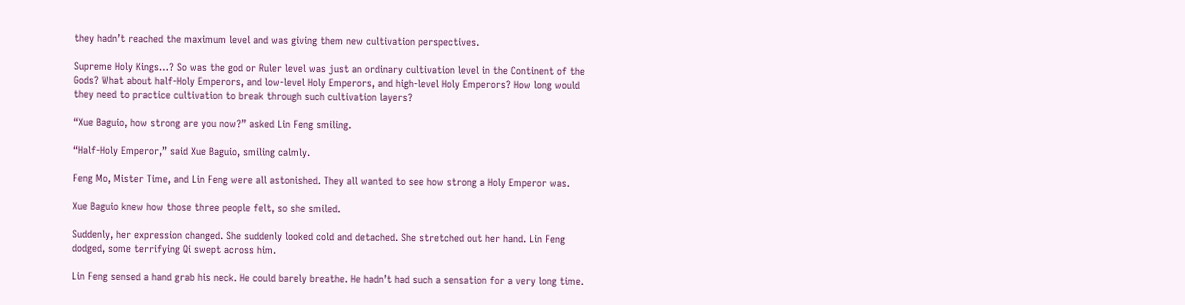they hadn’t reached the maximum level and was giving them new cultivation perspectives.

Supreme Holy Kings…? So was the god or Ruler level was just an ordinary cultivation level in the Continent of the Gods? What about half-Holy Emperors, and low-level Holy Emperors, and high-level Holy Emperors? How long would they need to practice cultivation to break through such cultivation layers?

“Xue Baguio, how strong are you now?” asked Lin Feng smiling.

“Half-Holy Emperor,” said Xue Baguio, smiling calmly.

Feng Mo, Mister Time, and Lin Feng were all astonished. They all wanted to see how strong a Holy Emperor was.

Xue Baguio knew how those three people felt, so she smiled.

Suddenly, her expression changed. She suddenly looked cold and detached. She stretched out her hand. Lin Feng dodged, some terrifying Qi swept across him.

Lin Feng sensed a hand grab his neck. He could barely breathe. He hadn’t had such a sensation for a very long time.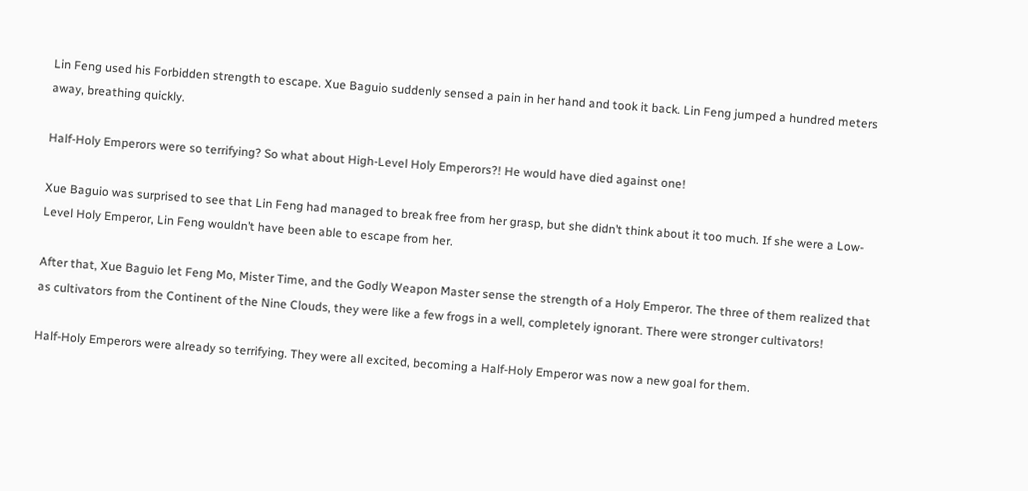Lin Feng used his Forbidden strength to escape. Xue Baguio suddenly sensed a pain in her hand and took it back. Lin Feng jumped a hundred meters away, breathing quickly.

Half-Holy Emperors were so terrifying? So what about High-Level Holy Emperors?! He would have died against one!

Xue Baguio was surprised to see that Lin Feng had managed to break free from her grasp, but she didn’t think about it too much. If she were a Low-Level Holy Emperor, Lin Feng wouldn’t have been able to escape from her.

After that, Xue Baguio let Feng Mo, Mister Time, and the Godly Weapon Master sense the strength of a Holy Emperor. The three of them realized that as cultivators from the Continent of the Nine Clouds, they were like a few frogs in a well, completely ignorant. There were stronger cultivators!

Half-Holy Emperors were already so terrifying. They were all excited, becoming a Half-Holy Emperor was now a new goal for them.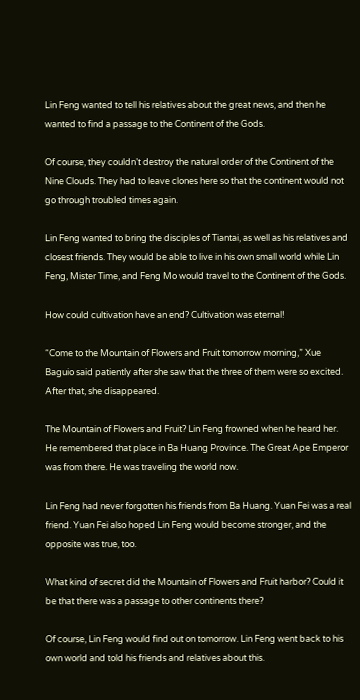Lin Feng wanted to tell his relatives about the great news, and then he wanted to find a passage to the Continent of the Gods.

Of course, they couldn’t destroy the natural order of the Continent of the Nine Clouds. They had to leave clones here so that the continent would not go through troubled times again.

Lin Feng wanted to bring the disciples of Tiantai, as well as his relatives and closest friends. They would be able to live in his own small world while Lin Feng, Mister Time, and Feng Mo would travel to the Continent of the Gods.

How could cultivation have an end? Cultivation was eternal!

“Come to the Mountain of Flowers and Fruit tomorrow morning,” Xue Baguio said patiently after she saw that the three of them were so excited. After that, she disappeared.

The Mountain of Flowers and Fruit? Lin Feng frowned when he heard her. He remembered that place in Ba Huang Province. The Great Ape Emperor was from there. He was traveling the world now.

Lin Feng had never forgotten his friends from Ba Huang. Yuan Fei was a real friend. Yuan Fei also hoped Lin Feng would become stronger, and the opposite was true, too.

What kind of secret did the Mountain of Flowers and Fruit harbor? Could it be that there was a passage to other continents there?

Of course, Lin Feng would find out on tomorrow. Lin Feng went back to his own world and told his friends and relatives about this.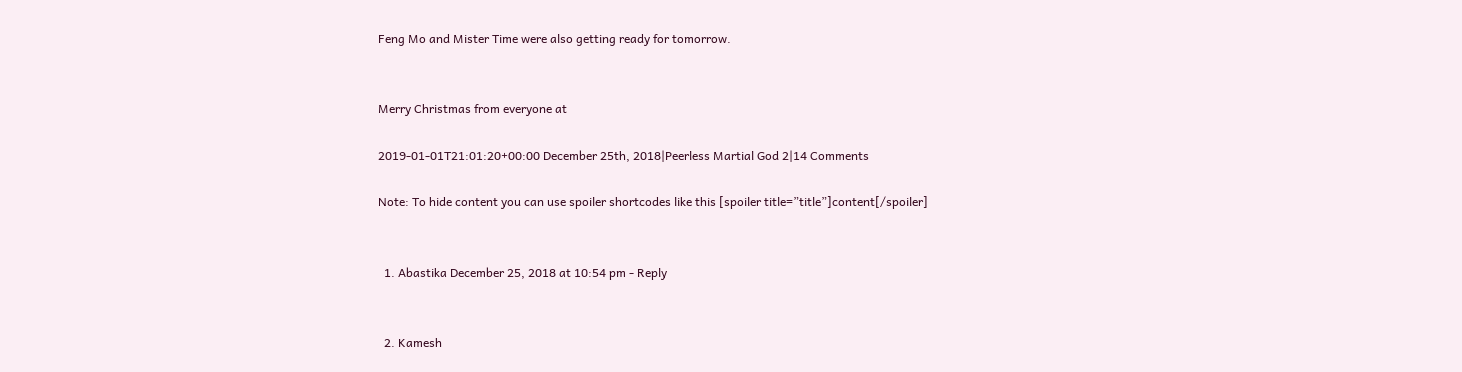Feng Mo and Mister Time were also getting ready for tomorrow.


Merry Christmas from everyone at

2019-01-01T21:01:20+00:00 December 25th, 2018|Peerless Martial God 2|14 Comments

Note: To hide content you can use spoiler shortcodes like this [spoiler title=”title”]content[/spoiler]


  1. Abastika December 25, 2018 at 10:54 pm - Reply


  2. Kamesh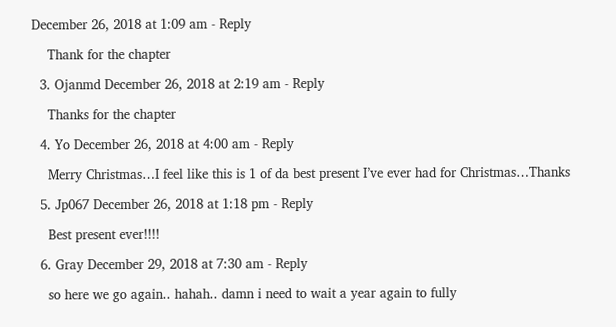December 26, 2018 at 1:09 am - Reply

    Thank for the chapter

  3. Ojanmd December 26, 2018 at 2:19 am - Reply

    Thanks for the chapter

  4. Yo December 26, 2018 at 4:00 am - Reply

    Merry Christmas…I feel like this is 1 of da best present I’ve ever had for Christmas…Thanks

  5. Jp067 December 26, 2018 at 1:18 pm - Reply

    Best present ever!!!!

  6. Gray December 29, 2018 at 7:30 am - Reply

    so here we go again.. hahah.. damn i need to wait a year again to fully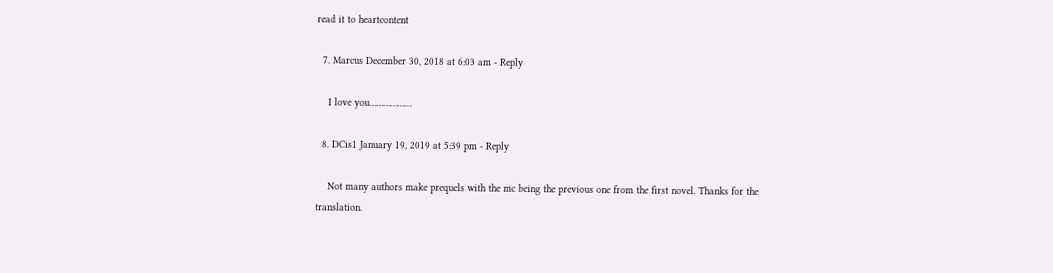read it to heartcontent

  7. Marcus December 30, 2018 at 6:03 am - Reply

    I love you………………

  8. DCis1 January 19, 2019 at 5:39 pm - Reply

    Not many authors make prequels with the mc being the previous one from the first novel. Thanks for the translation.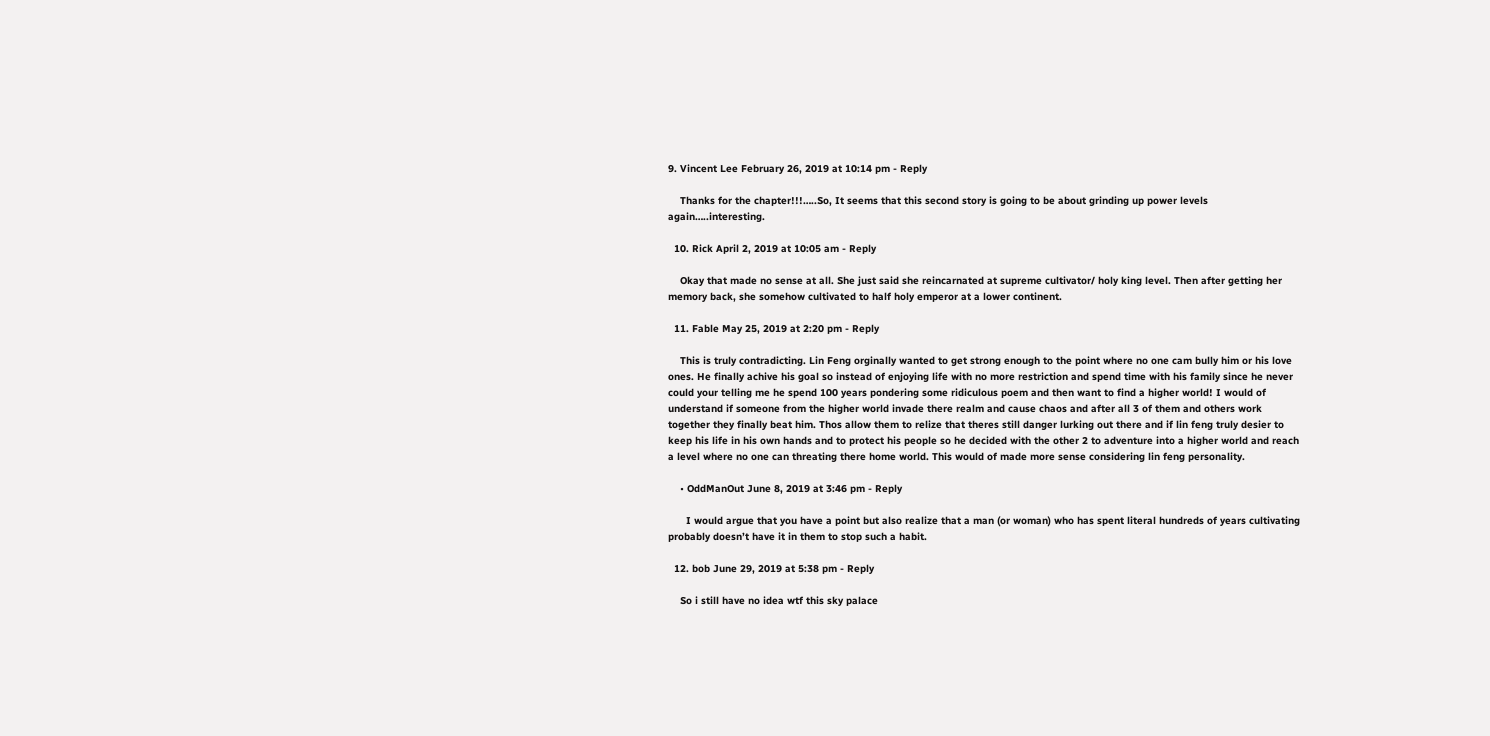9. Vincent Lee February 26, 2019 at 10:14 pm - Reply

    Thanks for the chapter!!!…..So, It seems that this second story is going to be about grinding up power levels again…..interesting.

  10. Rick April 2, 2019 at 10:05 am - Reply

    Okay that made no sense at all. She just said she reincarnated at supreme cultivator/ holy king level. Then after getting her memory back, she somehow cultivated to half holy emperor at a lower continent.

  11. Fable May 25, 2019 at 2:20 pm - Reply

    This is truly contradicting. Lin Feng orginally wanted to get strong enough to the point where no one cam bully him or his love ones. He finally achive his goal so instead of enjoying life with no more restriction and spend time with his family since he never could your telling me he spend 100 years pondering some ridiculous poem and then want to find a higher world! I would of understand if someone from the higher world invade there realm and cause chaos and after all 3 of them and others work together they finally beat him. Thos allow them to relize that theres still danger lurking out there and if lin feng truly desier to keep his life in his own hands and to protect his people so he decided with the other 2 to adventure into a higher world and reach a level where no one can threating there home world. This would of made more sense considering lin feng personality.

    • OddManOut June 8, 2019 at 3:46 pm - Reply

      I would argue that you have a point but also realize that a man (or woman) who has spent literal hundreds of years cultivating probably doesn’t have it in them to stop such a habit.

  12. bob June 29, 2019 at 5:38 pm - Reply

    So i still have no idea wtf this sky palace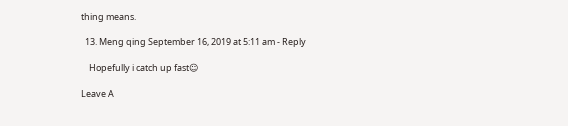thing means.

  13. Meng qing September 16, 2019 at 5:11 am - Reply

    Hopefully i catch up fast☺

Leave A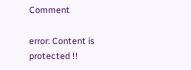Comment

error: Content is protected !!